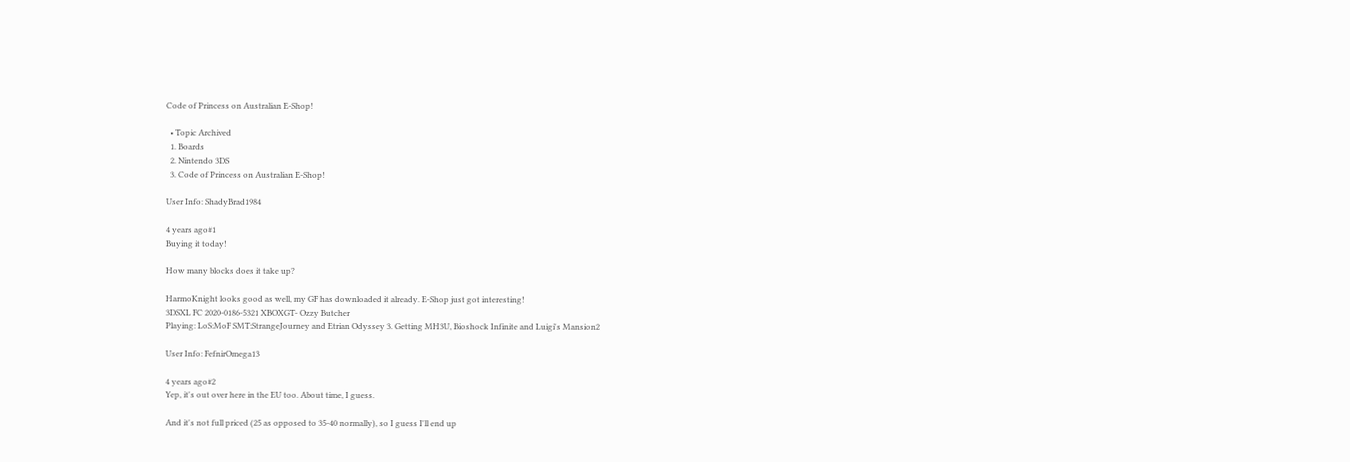Code of Princess on Australian E-Shop!

  • Topic Archived
  1. Boards
  2. Nintendo 3DS
  3. Code of Princess on Australian E-Shop!

User Info: ShadyBrad1984

4 years ago#1
Buying it today!

How many blocks does it take up?

HarmoKnight looks good as well, my GF has downloaded it already. E-Shop just got interesting!
3DSXL FC 2020-0186-5321 XBOXGT- Ozzy Butcher
Playing: LoS:MoF SMT:StrangeJourney and Etrian Odyssey 3. Getting MH3U, Bioshock Infinite and Luigi's Mansion2

User Info: FefnirOmega13

4 years ago#2
Yep, it's out over here in the EU too. About time, I guess.

And it's not full priced (25 as opposed to 35-40 normally), so I guess I'll end up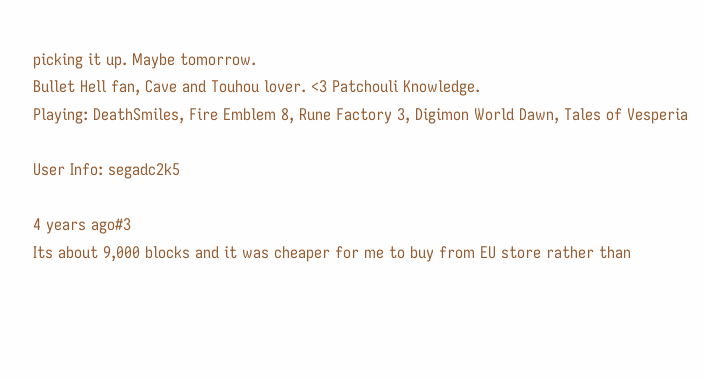picking it up. Maybe tomorrow.
Bullet Hell fan, Cave and Touhou lover. <3 Patchouli Knowledge.
Playing: DeathSmiles, Fire Emblem 8, Rune Factory 3, Digimon World Dawn, Tales of Vesperia

User Info: segadc2k5

4 years ago#3
Its about 9,000 blocks and it was cheaper for me to buy from EU store rather than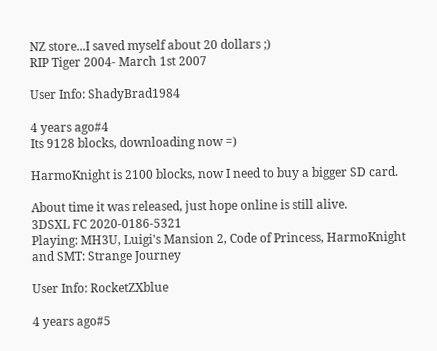NZ store...I saved myself about 20 dollars ;)
RIP Tiger 2004- March 1st 2007

User Info: ShadyBrad1984

4 years ago#4
Its 9128 blocks, downloading now =)

HarmoKnight is 2100 blocks, now I need to buy a bigger SD card.

About time it was released, just hope online is still alive.
3DSXL FC 2020-0186-5321
Playing: MH3U, Luigi's Mansion 2, Code of Princess, HarmoKnight and SMT: Strange Journey

User Info: RocketZXblue

4 years ago#5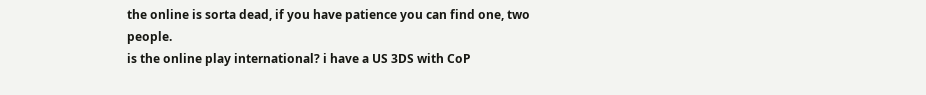the online is sorta dead, if you have patience you can find one, two people.
is the online play international? i have a US 3DS with CoP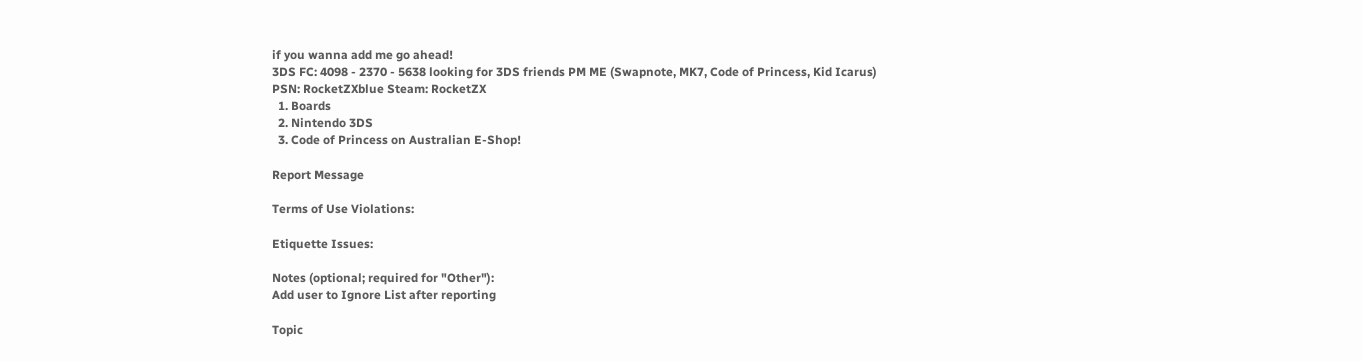if you wanna add me go ahead!
3DS FC: 4098 - 2370 - 5638 looking for 3DS friends PM ME (Swapnote, MK7, Code of Princess, Kid Icarus)
PSN: RocketZXblue Steam: RocketZX
  1. Boards
  2. Nintendo 3DS
  3. Code of Princess on Australian E-Shop!

Report Message

Terms of Use Violations:

Etiquette Issues:

Notes (optional; required for "Other"):
Add user to Ignore List after reporting

Topic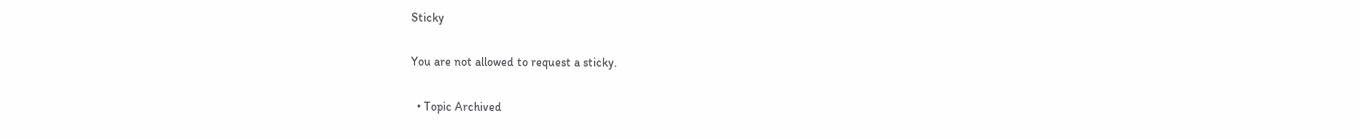Sticky

You are not allowed to request a sticky.

  • Topic Archived